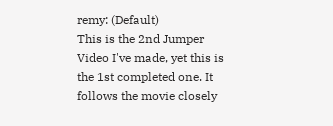remy: (Default)
This is the 2nd Jumper Video I've made, yet this is the 1st completed one. It follows the movie closely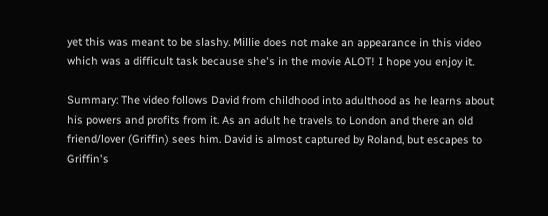yet this was meant to be slashy. Millie does not make an appearance in this video which was a difficult task because she's in the movie ALOT! I hope you enjoy it.

Summary: The video follows David from childhood into adulthood as he learns about his powers and profits from it. As an adult he travels to London and there an old friend/lover (Griffin) sees him. David is almost captured by Roland, but escapes to Griffin's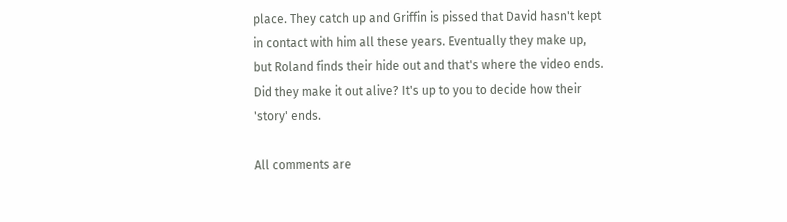place. They catch up and Griffin is pissed that David hasn't kept in contact with him all these years. Eventually they make up, but Roland finds their hide out and that's where the video ends. Did they make it out alive? It's up to you to decide how their 'story' ends.

All comments are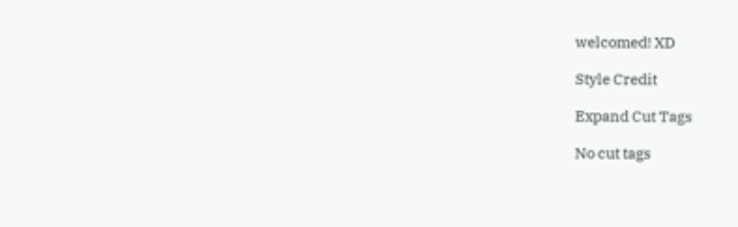welcomed! XD

Style Credit

Expand Cut Tags

No cut tags